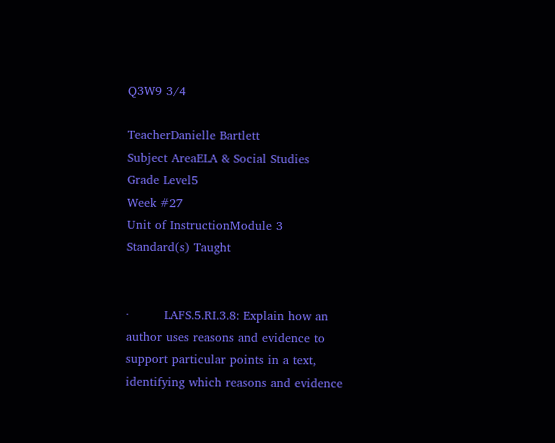Q3W9 3/4

TeacherDanielle Bartlett
Subject AreaELA & Social Studies
Grade Level5
Week #27
Unit of InstructionModule 3
Standard(s) Taught


·         LAFS.5.RI.3.8: Explain how an author uses reasons and evidence to support particular points in a text, identifying which reasons and evidence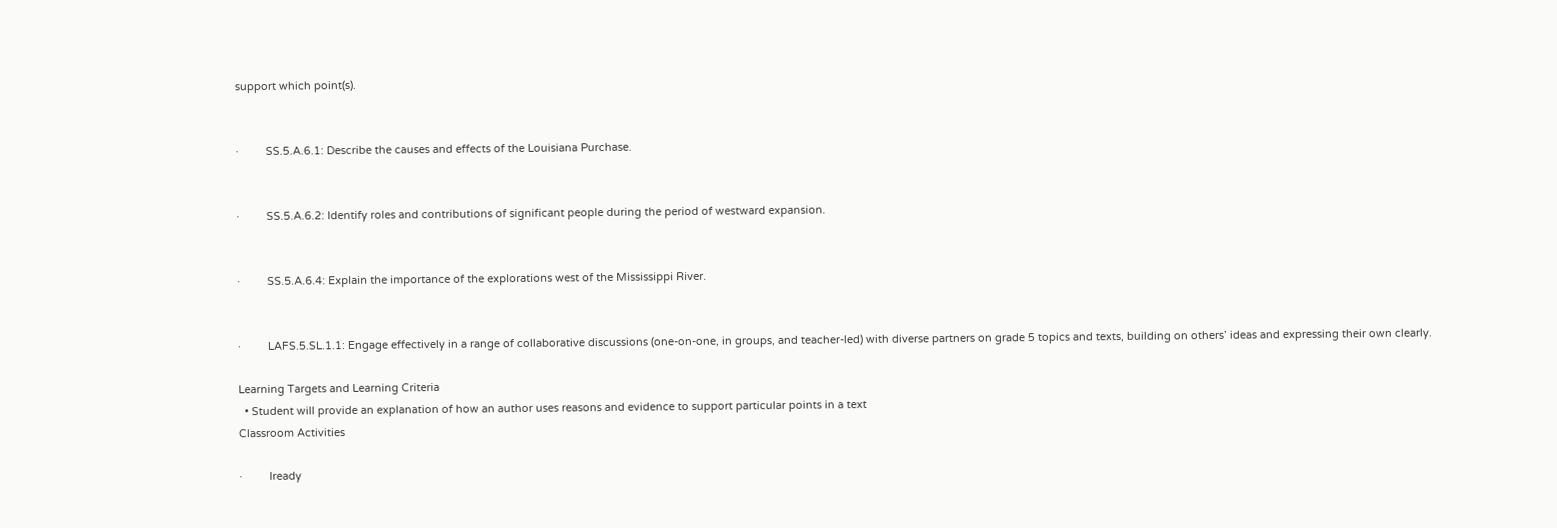support which point(s).


·         SS.5.A.6.1: Describe the causes and effects of the Louisiana Purchase.


·         SS.5.A.6.2: Identify roles and contributions of significant people during the period of westward expansion.


·         SS.5.A.6.4: Explain the importance of the explorations west of the Mississippi River.


·         LAFS.5.SL.1.1: Engage effectively in a range of collaborative discussions (one-on-one, in groups, and teacher-led) with diverse partners on grade 5 topics and texts, building on others’ ideas and expressing their own clearly.

Learning Targets and Learning Criteria
  • Student will provide an explanation of how an author uses reasons and evidence to support particular points in a text
Classroom Activities

·         Iready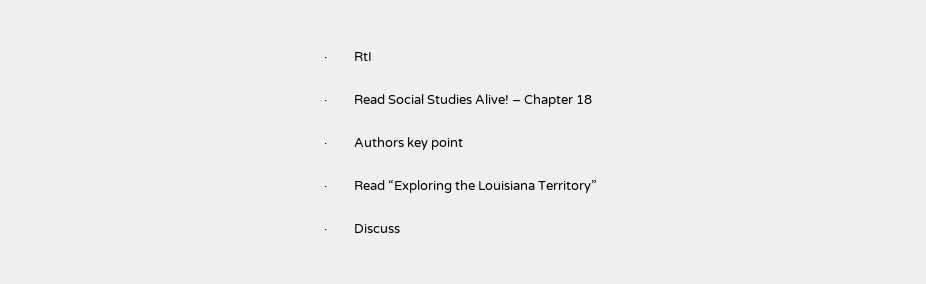·         RtI

·         Read Social Studies Alive! – Chapter 18

·         Authors key point

·         Read “Exploring the Louisiana Territory”

·         Discuss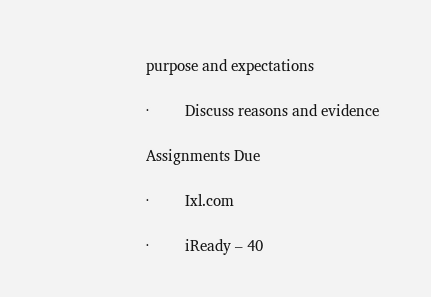purpose and expectations

·         Discuss reasons and evidence

Assignments Due

·         Ixl.com

·         iReady – 40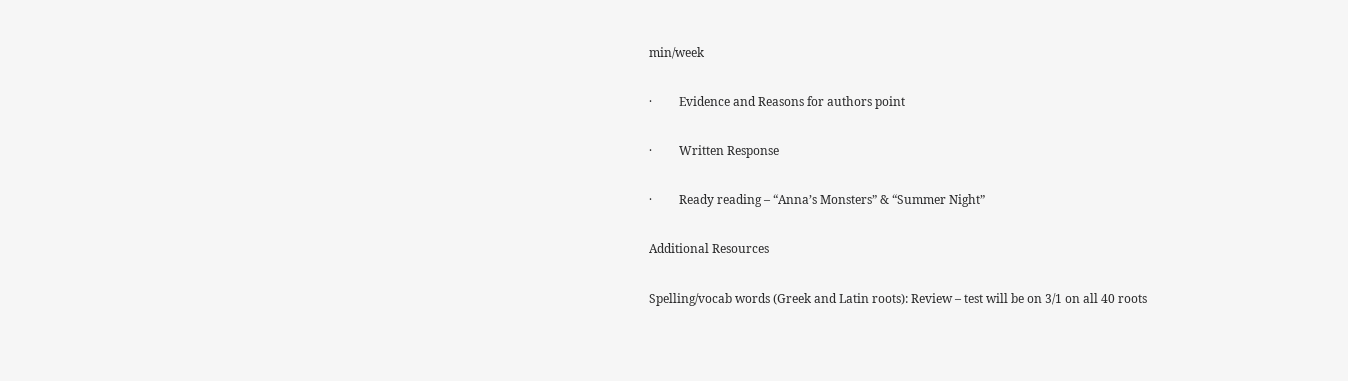min/week

·         Evidence and Reasons for authors point

·         Written Response

·         Ready reading – “Anna’s Monsters” & “Summer Night”

Additional Resources

Spelling/vocab words (Greek and Latin roots): Review – test will be on 3/1 on all 40 roots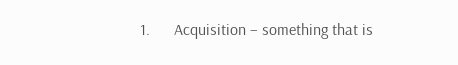1.      Acquisition – something that is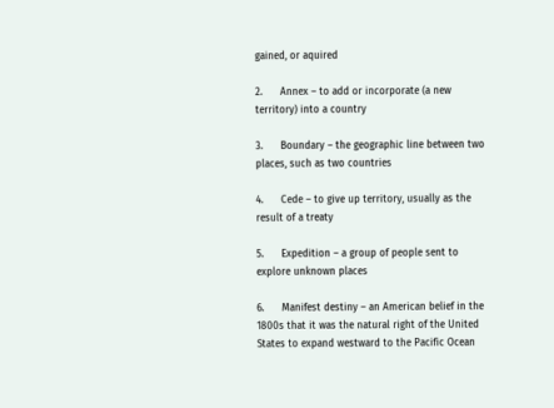gained, or aquired

2.      Annex – to add or incorporate (a new territory) into a country

3.      Boundary – the geographic line between two places, such as two countries

4.      Cede – to give up territory, usually as the result of a treaty

5.      Expedition – a group of people sent to explore unknown places

6.      Manifest destiny – an American belief in the 1800s that it was the natural right of the United States to expand westward to the Pacific Ocean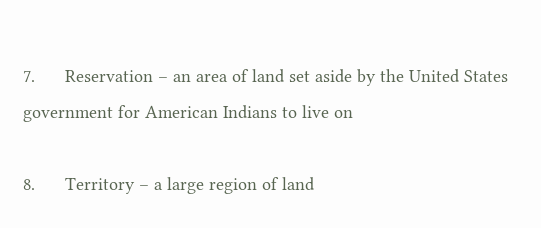7.      Reservation – an area of land set aside by the United States government for American Indians to live on

8.      Territory – a large region of land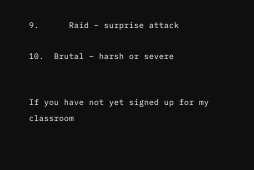9.      Raid – surprise attack

10.  Brutal – harsh or severe


If you have not yet signed up for my classroom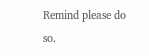Remind please do so.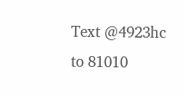Text @4923hc to 81010